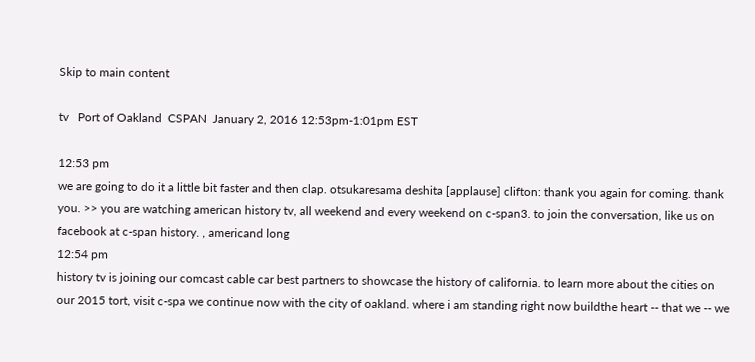Skip to main content

tv   Port of Oakland  CSPAN  January 2, 2016 12:53pm-1:01pm EST

12:53 pm
we are going to do it a little bit faster and then clap. otsukaresama deshita [applause] clifton: thank you again for coming. thank you. >> you are watching american history tv, all weekend and every weekend on c-span3. to join the conversation, like us on facebook at c-span history. , americand long
12:54 pm
history tv is joining our comcast cable car best partners to showcase the history of california. to learn more about the cities on our 2015 tort, visit c-spa we continue now with the city of oakland. where i am standing right now buildthe heart -- that we -- we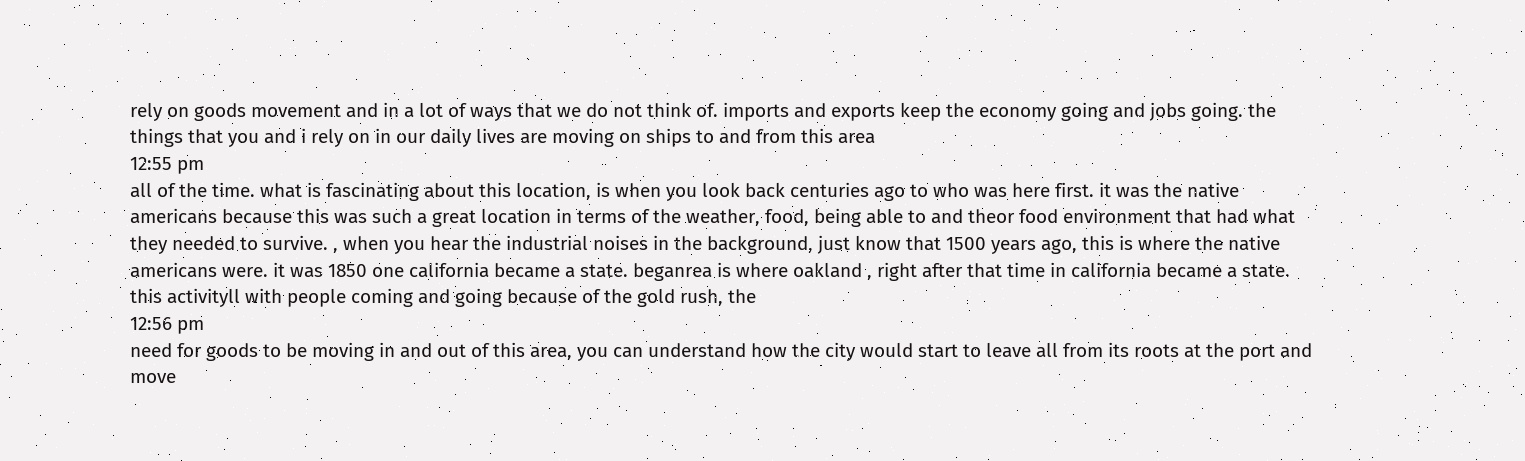rely on goods movement and in a lot of ways that we do not think of. imports and exports keep the economy going and jobs going. the things that you and i rely on in our daily lives are moving on ships to and from this area
12:55 pm
all of the time. what is fascinating about this location, is when you look back centuries ago to who was here first. it was the native americans because this was such a great location in terms of the weather, food, being able to and theor food environment that had what they needed to survive. , when you hear the industrial noises in the background, just know that 1500 years ago, this is where the native americans were. it was 1850 one california became a state. beganrea is where oakland , right after that time in california became a state. this activityll with people coming and going because of the gold rush, the
12:56 pm
need for goods to be moving in and out of this area, you can understand how the city would start to leave all from its roots at the port and move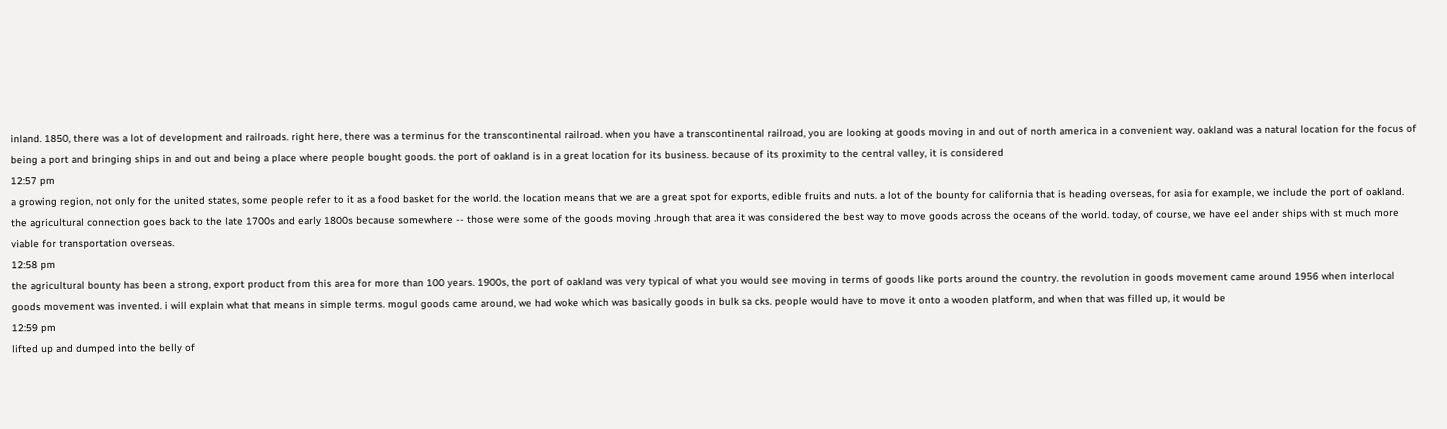inland. 1850, there was a lot of development and railroads. right here, there was a terminus for the transcontinental railroad. when you have a transcontinental railroad, you are looking at goods moving in and out of north america in a convenient way. oakland was a natural location for the focus of being a port and bringing ships in and out and being a place where people bought goods. the port of oakland is in a great location for its business. because of its proximity to the central valley, it is considered
12:57 pm
a growing region, not only for the united states, some people refer to it as a food basket for the world. the location means that we are a great spot for exports, edible fruits and nuts. a lot of the bounty for california that is heading overseas, for asia for example, we include the port of oakland. the agricultural connection goes back to the late 1700s and early 1800s because somewhere -- those were some of the goods moving .hrough that area it was considered the best way to move goods across the oceans of the world. today, of course, we have eel ander ships with st much more viable for transportation overseas.
12:58 pm
the agricultural bounty has been a strong, export product from this area for more than 100 years. 1900s, the port of oakland was very typical of what you would see moving in terms of goods like ports around the country. the revolution in goods movement came around 1956 when interlocal goods movement was invented. i will explain what that means in simple terms. mogul goods came around, we had woke which was basically goods in bulk sa cks. people would have to move it onto a wooden platform, and when that was filled up, it would be
12:59 pm
lifted up and dumped into the belly of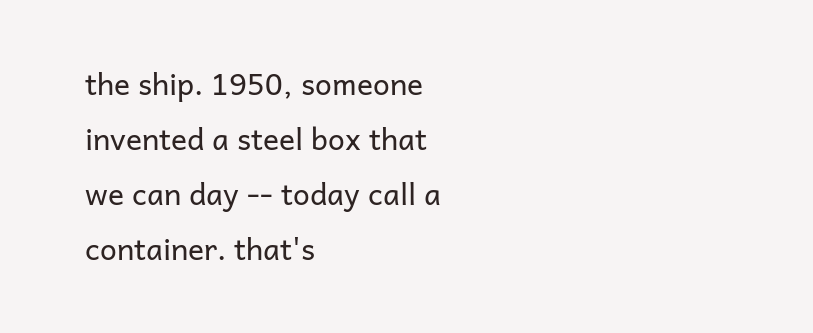the ship. 1950, someone invented a steel box that we can day -- today call a container. that's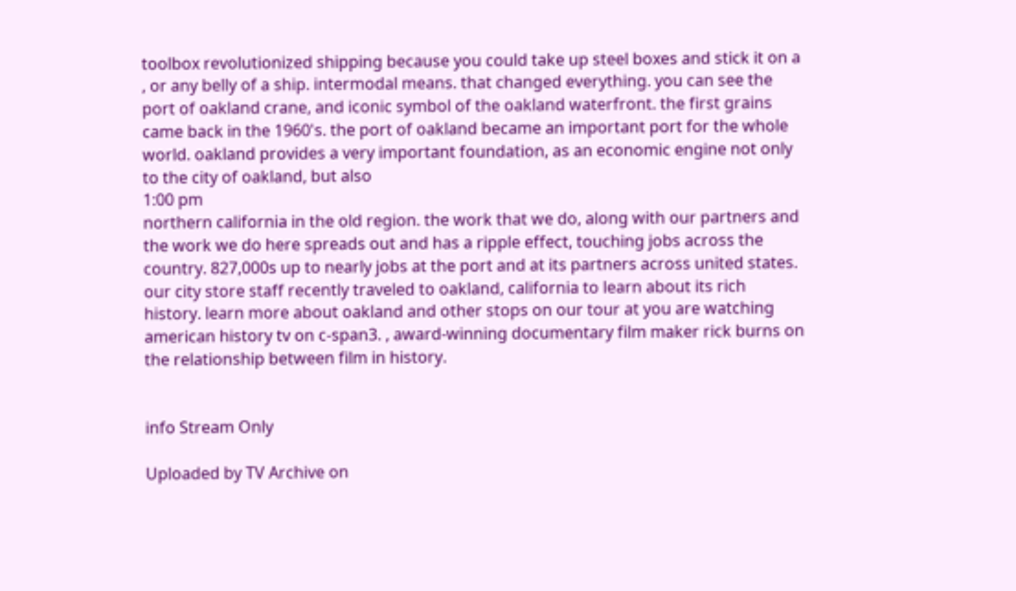toolbox revolutionized shipping because you could take up steel boxes and stick it on a , or any belly of a ship. intermodal means. that changed everything. you can see the port of oakland crane, and iconic symbol of the oakland waterfront. the first grains came back in the 1960's. the port of oakland became an important port for the whole world. oakland provides a very important foundation, as an economic engine not only to the city of oakland, but also
1:00 pm
northern california in the old region. the work that we do, along with our partners and the work we do here spreads out and has a ripple effect, touching jobs across the country. 827,000s up to nearly jobs at the port and at its partners across united states. our city store staff recently traveled to oakland, california to learn about its rich history. learn more about oakland and other stops on our tour at you are watching american history tv on c-span3. , award-winning documentary film maker rick burns on the relationship between film in history.


info Stream Only

Uploaded by TV Archive on